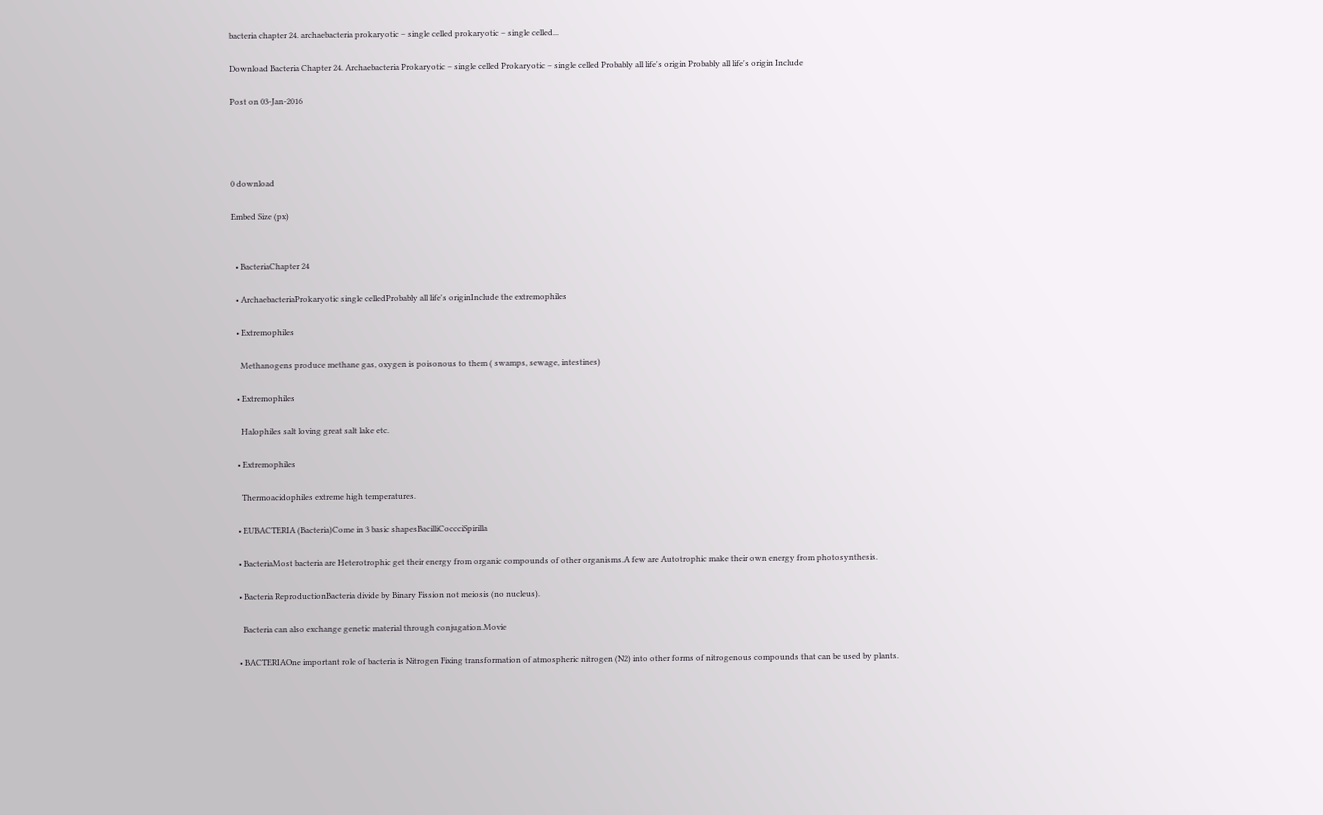bacteria chapter 24. archaebacteria prokaryotic – single celled prokaryotic – single celled...

Download Bacteria Chapter 24. Archaebacteria Prokaryotic – single celled Prokaryotic – single celled Probably all life's origin Probably all life's origin Include

Post on 03-Jan-2016




0 download

Embed Size (px)


  • BacteriaChapter 24

  • ArchaebacteriaProkaryotic single celledProbably all life's originInclude the extremophiles

  • Extremophiles

    Methanogens produce methane gas, oxygen is poisonous to them ( swamps, sewage, intestines)

  • Extremophiles

    Halophiles salt loving great salt lake etc.

  • Extremophiles

    Thermoacidophiles extreme high temperatures.

  • EUBACTERIA (Bacteria)Come in 3 basic shapesBacilliCoccciSpirilla

  • BacteriaMost bacteria are Heterotrophic get their energy from organic compounds of other organisms.A few are Autotrophic make their own energy from photosynthesis.

  • Bacteria ReproductionBacteria divide by Binary Fission not meiosis (no nucleus).

    Bacteria can also exchange genetic material through conjugation.Movie

  • BACTERIAOne important role of bacteria is Nitrogen Fixing transformation of atmospheric nitrogen (N2) into other forms of nitrogenous compounds that can be used by plants.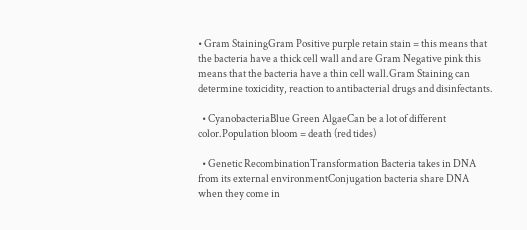• Gram StainingGram Positive purple retain stain = this means that the bacteria have a thick cell wall and are Gram Negative pink this means that the bacteria have a thin cell wall.Gram Staining can determine toxicidity, reaction to antibacterial drugs and disinfectants.

  • CyanobacteriaBlue Green AlgaeCan be a lot of different color.Population bloom = death (red tides)

  • Genetic RecombinationTransformation Bacteria takes in DNA from its external environmentConjugation bacteria share DNA when they come in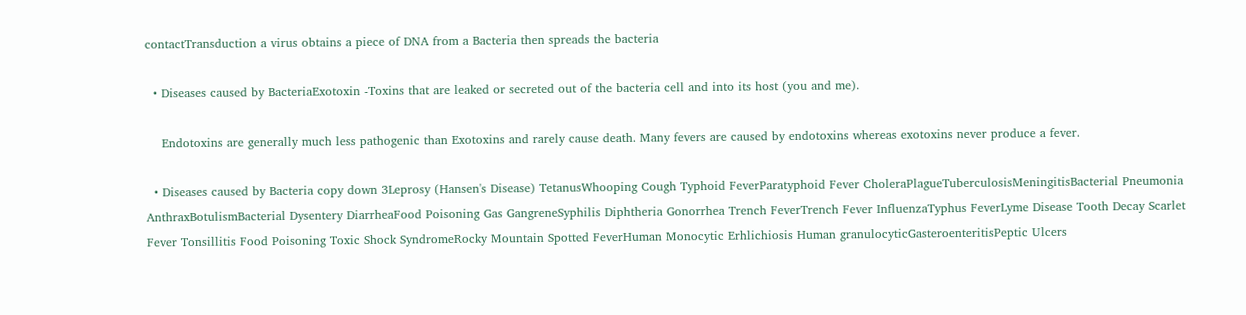contactTransduction a virus obtains a piece of DNA from a Bacteria then spreads the bacteria

  • Diseases caused by BacteriaExotoxin -Toxins that are leaked or secreted out of the bacteria cell and into its host (you and me).

    Endotoxins are generally much less pathogenic than Exotoxins and rarely cause death. Many fevers are caused by endotoxins whereas exotoxins never produce a fever.

  • Diseases caused by Bacteria copy down 3Leprosy (Hansen's Disease) TetanusWhooping Cough Typhoid FeverParatyphoid Fever CholeraPlagueTuberculosisMeningitisBacterial Pneumonia AnthraxBotulismBacterial Dysentery DiarrheaFood Poisoning Gas GangreneSyphilis Diphtheria Gonorrhea Trench FeverTrench Fever InfluenzaTyphus FeverLyme Disease Tooth Decay Scarlet Fever Tonsillitis Food Poisoning Toxic Shock SyndromeRocky Mountain Spotted FeverHuman Monocytic Erhlichiosis Human granulocyticGasteroenteritisPeptic Ulcers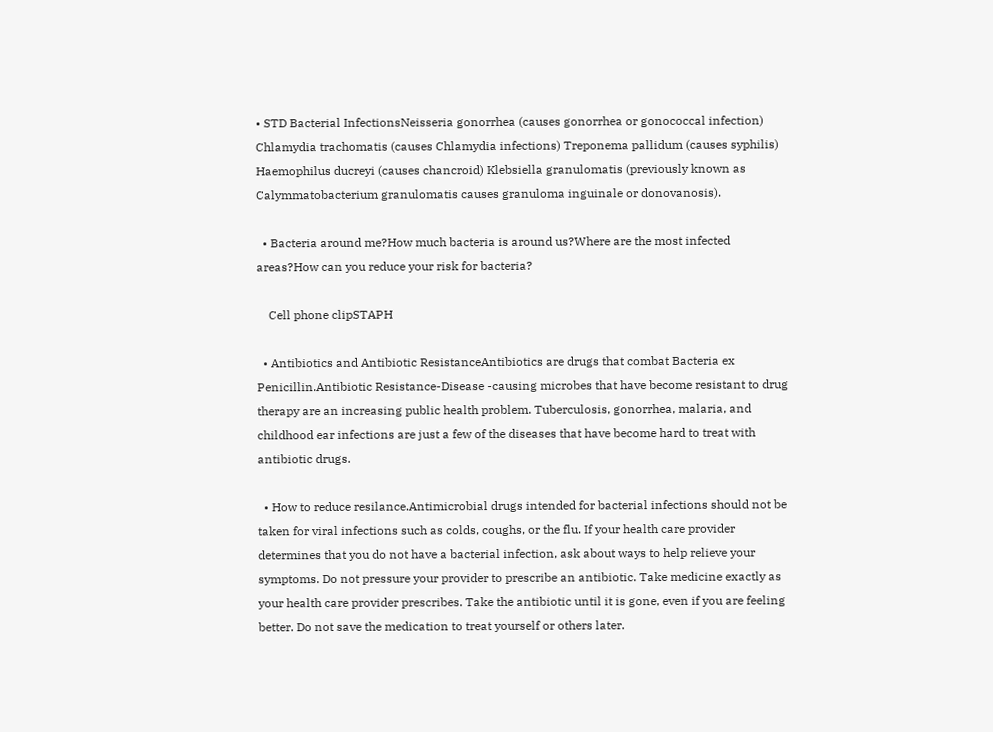• STD Bacterial InfectionsNeisseria gonorrhea (causes gonorrhea or gonococcal infection) Chlamydia trachomatis (causes Chlamydia infections) Treponema pallidum (causes syphilis) Haemophilus ducreyi (causes chancroid) Klebsiella granulomatis (previously known as Calymmatobacterium granulomatis causes granuloma inguinale or donovanosis).

  • Bacteria around me?How much bacteria is around us?Where are the most infected areas?How can you reduce your risk for bacteria?

    Cell phone clipSTAPH

  • Antibiotics and Antibiotic ResistanceAntibiotics are drugs that combat Bacteria ex Penicillin.Antibiotic Resistance-Disease -causing microbes that have become resistant to drug therapy are an increasing public health problem. Tuberculosis, gonorrhea, malaria, and childhood ear infections are just a few of the diseases that have become hard to treat with antibiotic drugs.

  • How to reduce resilance.Antimicrobial drugs intended for bacterial infections should not be taken for viral infections such as colds, coughs, or the flu. If your health care provider determines that you do not have a bacterial infection, ask about ways to help relieve your symptoms. Do not pressure your provider to prescribe an antibiotic. Take medicine exactly as your health care provider prescribes. Take the antibiotic until it is gone, even if you are feeling better. Do not save the medication to treat yourself or others later.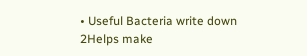• Useful Bacteria write down 2Helps make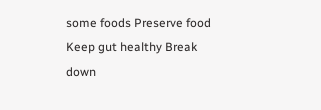some foods Preserve food Keep gut healthy Break down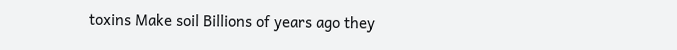toxins Make soil Billions of years ago they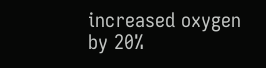increased oxygen by 20%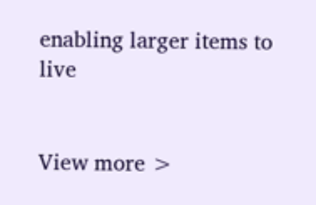enabling larger items to live


View more >